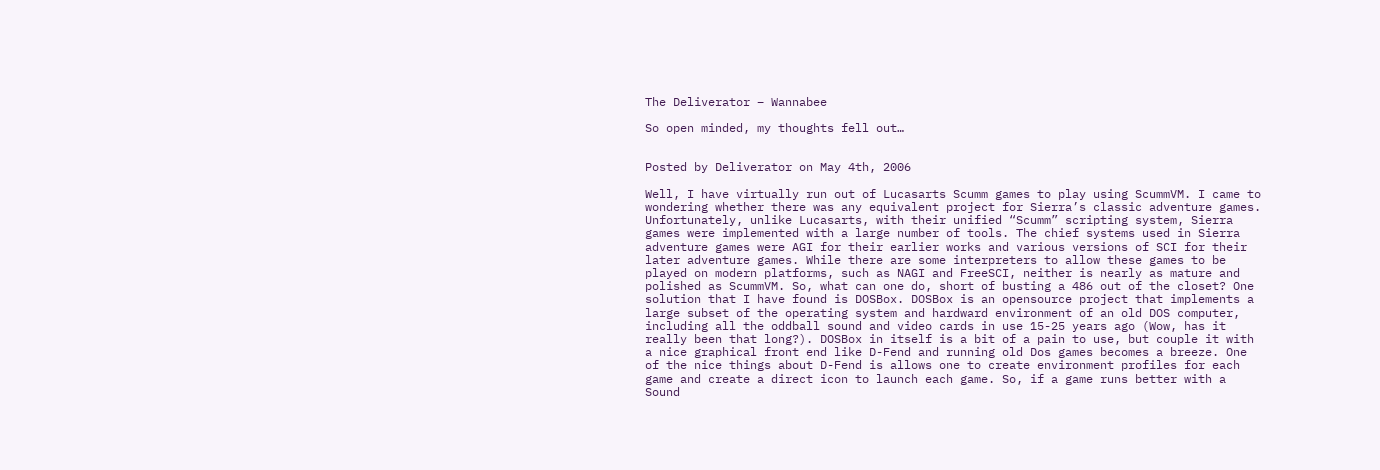The Deliverator – Wannabee

So open minded, my thoughts fell out…


Posted by Deliverator on May 4th, 2006

Well, I have virtually run out of Lucasarts Scumm games to play using ScummVM. I came to wondering whether there was any equivalent project for Sierra’s classic adventure games. Unfortunately, unlike Lucasarts, with their unified “Scumm” scripting system, Sierra games were implemented with a large number of tools. The chief systems used in Sierra adventure games were AGI for their earlier works and various versions of SCI for their later adventure games. While there are some interpreters to allow these games to be played on modern platforms, such as NAGI and FreeSCI, neither is nearly as mature and polished as ScummVM. So, what can one do, short of busting a 486 out of the closet? One solution that I have found is DOSBox. DOSBox is an opensource project that implements a large subset of the operating system and hardward environment of an old DOS computer, including all the oddball sound and video cards in use 15-25 years ago (Wow, has it really been that long?). DOSBox in itself is a bit of a pain to use, but couple it with a nice graphical front end like D-Fend and running old Dos games becomes a breeze. One of the nice things about D-Fend is allows one to create environment profiles for each game and create a direct icon to launch each game. So, if a game runs better with a Sound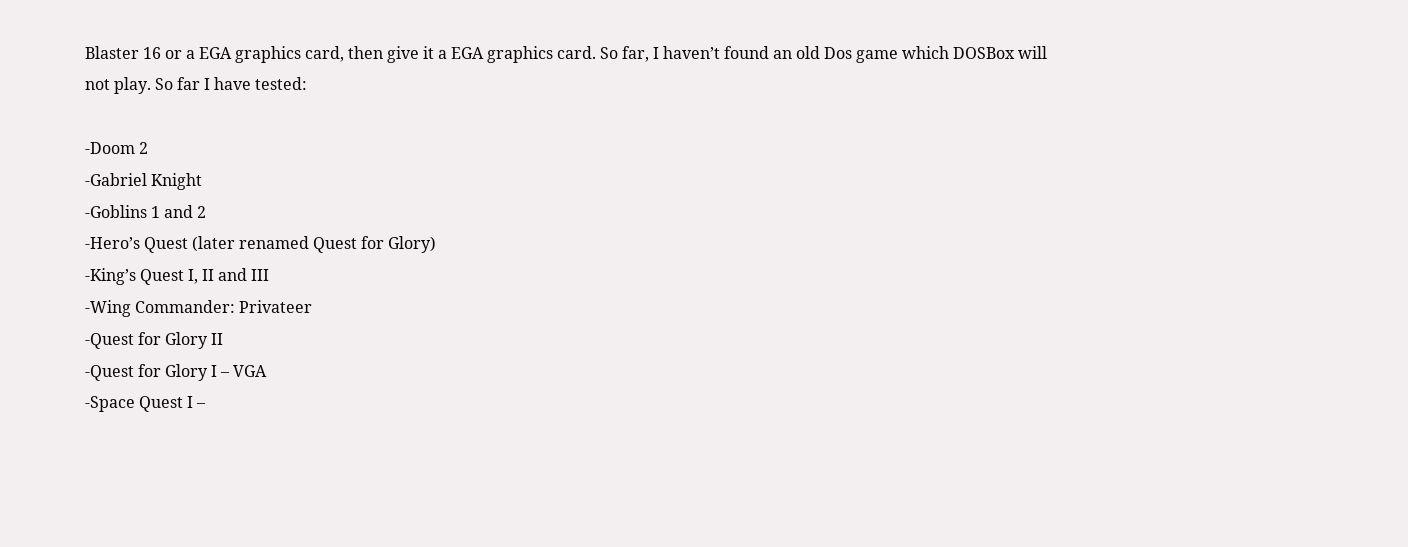Blaster 16 or a EGA graphics card, then give it a EGA graphics card. So far, I haven’t found an old Dos game which DOSBox will not play. So far I have tested:

-Doom 2
-Gabriel Knight
-Goblins 1 and 2
-Hero’s Quest (later renamed Quest for Glory)
-King’s Quest I, II and III
-Wing Commander: Privateer
-Quest for Glory II
-Quest for Glory I – VGA
-Space Quest I –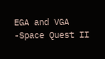EGA and VGA
-Space Quest II